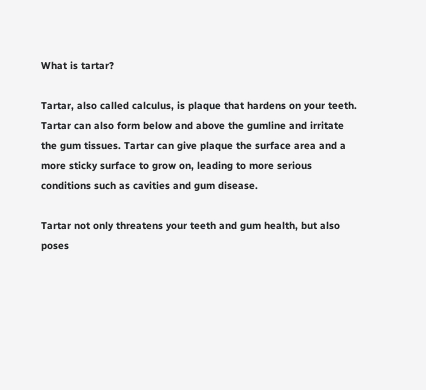What is tartar?

Tartar, also called calculus, is plaque that hardens on your teeth. Tartar can also form below and above the gumline and irritate the gum tissues. Tartar can give plaque the surface area and a more sticky surface to grow on, leading to more serious conditions such as cavities and gum disease.

Tartar not only threatens your teeth and gum health, but also poses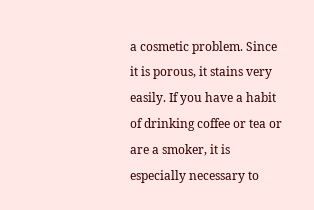a cosmetic problem. Since it is porous, it stains very easily. If you have a habit of drinking coffee or tea or are a smoker, it is especially necessary to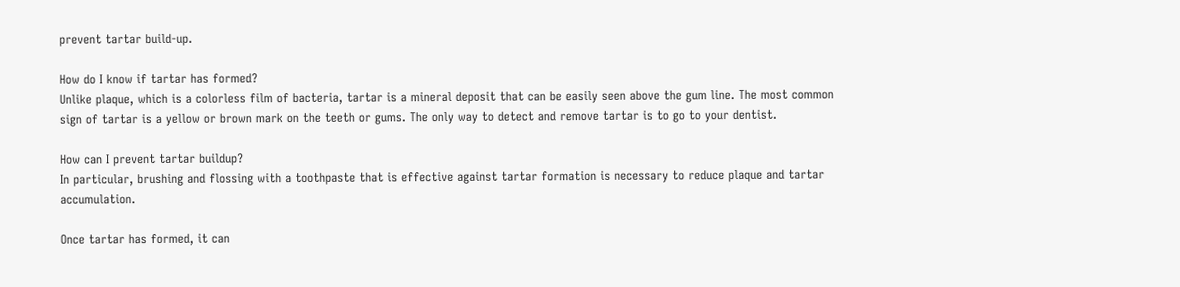prevent tartar build-up.

How do I know if tartar has formed?
Unlike plaque, which is a colorless film of bacteria, tartar is a mineral deposit that can be easily seen above the gum line. The most common sign of tartar is a yellow or brown mark on the teeth or gums. The only way to detect and remove tartar is to go to your dentist.

How can I prevent tartar buildup?
In particular, brushing and flossing with a toothpaste that is effective against tartar formation is necessary to reduce plaque and tartar accumulation.

Once tartar has formed, it can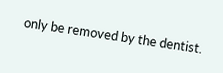only be removed by the dentist.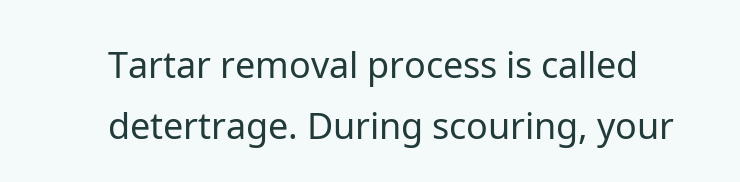Tartar removal process is called detertrage. During scouring, your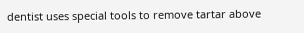dentist uses special tools to remove tartar above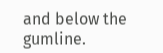and below the gumline.